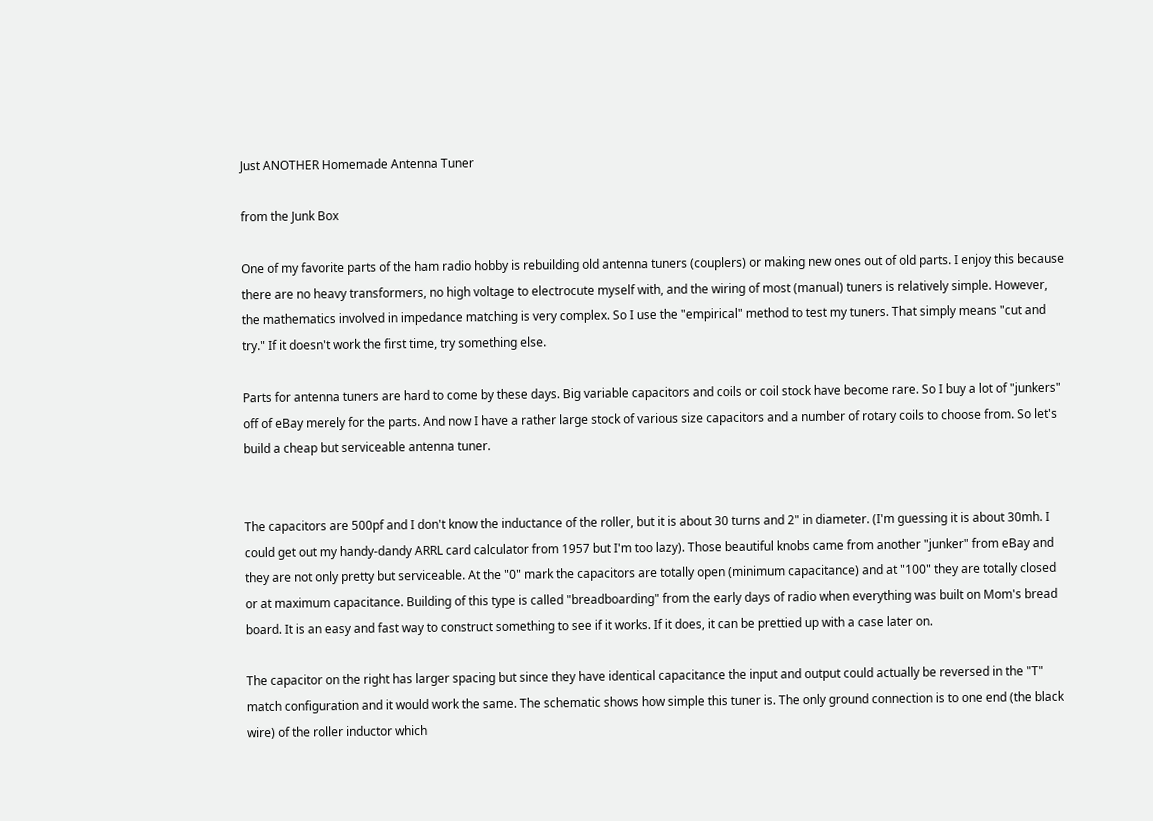Just ANOTHER Homemade Antenna Tuner

from the Junk Box

One of my favorite parts of the ham radio hobby is rebuilding old antenna tuners (couplers) or making new ones out of old parts. I enjoy this because there are no heavy transformers, no high voltage to electrocute myself with, and the wiring of most (manual) tuners is relatively simple. However, the mathematics involved in impedance matching is very complex. So I use the "empirical" method to test my tuners. That simply means "cut and try." If it doesn't work the first time, try something else.

Parts for antenna tuners are hard to come by these days. Big variable capacitors and coils or coil stock have become rare. So I buy a lot of "junkers" off of eBay merely for the parts. And now I have a rather large stock of various size capacitors and a number of rotary coils to choose from. So let's build a cheap but serviceable antenna tuner.


The capacitors are 500pf and I don't know the inductance of the roller, but it is about 30 turns and 2" in diameter. (I'm guessing it is about 30mh. I could get out my handy-dandy ARRL card calculator from 1957 but I'm too lazy). Those beautiful knobs came from another "junker" from eBay and they are not only pretty but serviceable. At the "0" mark the capacitors are totally open (minimum capacitance) and at "100" they are totally closed or at maximum capacitance. Building of this type is called "breadboarding" from the early days of radio when everything was built on Mom's bread board. It is an easy and fast way to construct something to see if it works. If it does, it can be prettied up with a case later on.

The capacitor on the right has larger spacing but since they have identical capacitance the input and output could actually be reversed in the "T" match configuration and it would work the same. The schematic shows how simple this tuner is. The only ground connection is to one end (the black wire) of the roller inductor which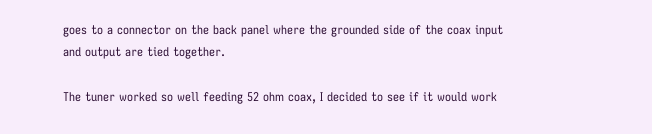goes to a connector on the back panel where the grounded side of the coax input and output are tied together.

The tuner worked so well feeding 52 ohm coax, I decided to see if it would work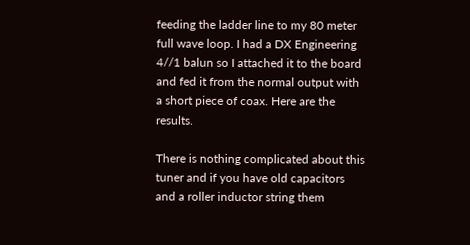feeding the ladder line to my 80 meter full wave loop. I had a DX Engineering 4//1 balun so I attached it to the board and fed it from the normal output with a short piece of coax. Here are the results.

There is nothing complicated about this tuner and if you have old capacitors and a roller inductor string them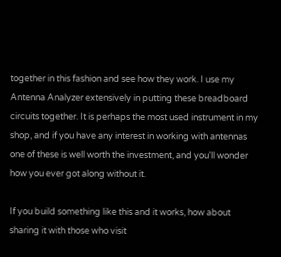together in this fashion and see how they work. I use my Antenna Analyzer extensively in putting these breadboard circuits together. It is perhaps the most used instrument in my shop, and if you have any interest in working with antennas one of these is well worth the investment, and you'll wonder how you ever got along without it.

If you build something like this and it works, how about sharing it with those who visit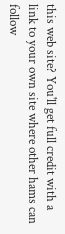this web site? You'll get full credit with a link to your own site where other hams can follow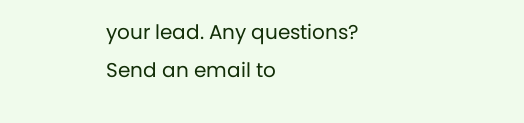your lead. Any questions? Send an email to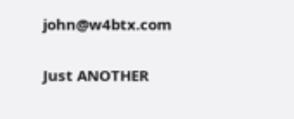john@w4btx.com

Just ANOTHER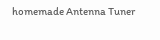homemade Antenna Tuner